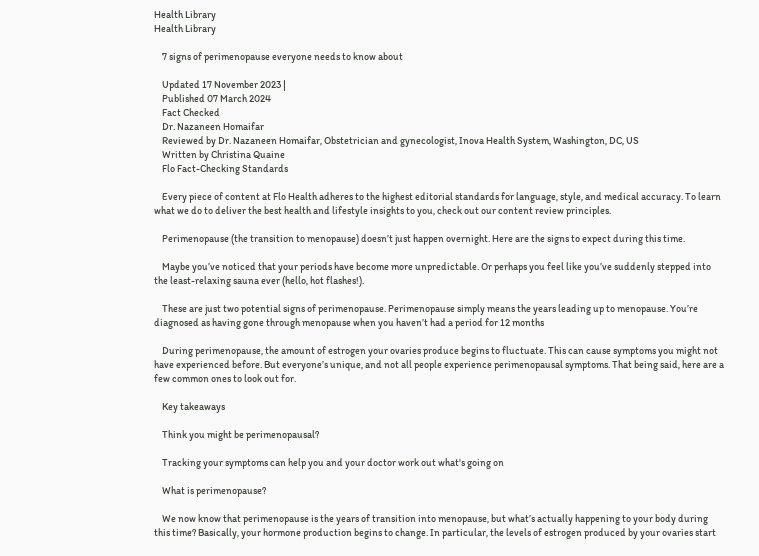Health Library
Health Library

    7 signs of perimenopause everyone needs to know about

    Updated 17 November 2023 |
    Published 07 March 2024
    Fact Checked
    Dr. Nazaneen Homaifar
    Reviewed by Dr. Nazaneen Homaifar, Obstetrician and gynecologist, Inova Health System, Washington, DC, US
    Written by Christina Quaine
    Flo Fact-Checking Standards

    Every piece of content at Flo Health adheres to the highest editorial standards for language, style, and medical accuracy. To learn what we do to deliver the best health and lifestyle insights to you, check out our content review principles.

    Perimenopause (the transition to menopause) doesn’t just happen overnight. Here are the signs to expect during this time.

    Maybe you’ve noticed that your periods have become more unpredictable. Or perhaps you feel like you’ve suddenly stepped into the least-relaxing sauna ever (hello, hot flashes!).

    These are just two potential signs of perimenopause. Perimenopause simply means the years leading up to menopause. You’re diagnosed as having gone through menopause when you haven’t had a period for 12 months

    During perimenopause, the amount of estrogen your ovaries produce begins to fluctuate. This can cause symptoms you might not have experienced before. But everyone’s unique, and not all people experience perimenopausal symptoms. That being said, here are a few common ones to look out for.

    Key takeaways

    Think you might be perimenopausal?

    Tracking your symptoms can help you and your doctor work out what's going on

    What is perimenopause?

    We now know that perimenopause is the years of transition into menopause, but what’s actually happening to your body during this time? Basically, your hormone production begins to change. In particular, the levels of estrogen produced by your ovaries start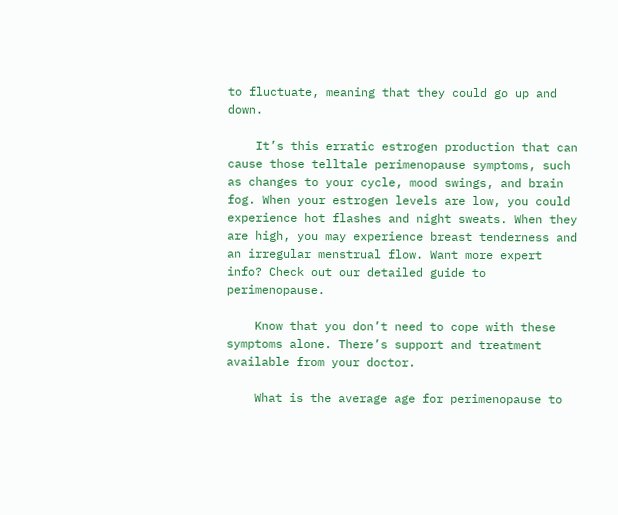to fluctuate, meaning that they could go up and down.

    It’s this erratic estrogen production that can cause those telltale perimenopause symptoms, such as changes to your cycle, mood swings, and brain fog. When your estrogen levels are low, you could experience hot flashes and night sweats. When they are high, you may experience breast tenderness and an irregular menstrual flow. Want more expert info? Check out our detailed guide to perimenopause.

    Know that you don’t need to cope with these symptoms alone. There’s support and treatment available from your doctor.

    What is the average age for perimenopause to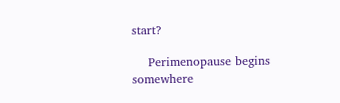start?

    Perimenopause begins somewhere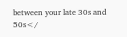between your late 30s and 50s</